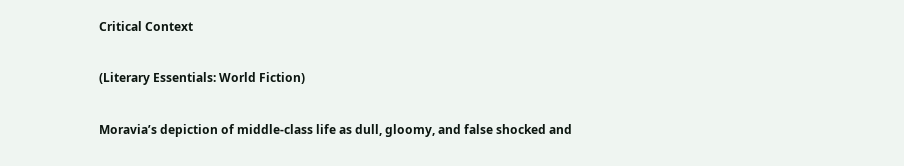Critical Context

(Literary Essentials: World Fiction)

Moravia’s depiction of middle-class life as dull, gloomy, and false shocked and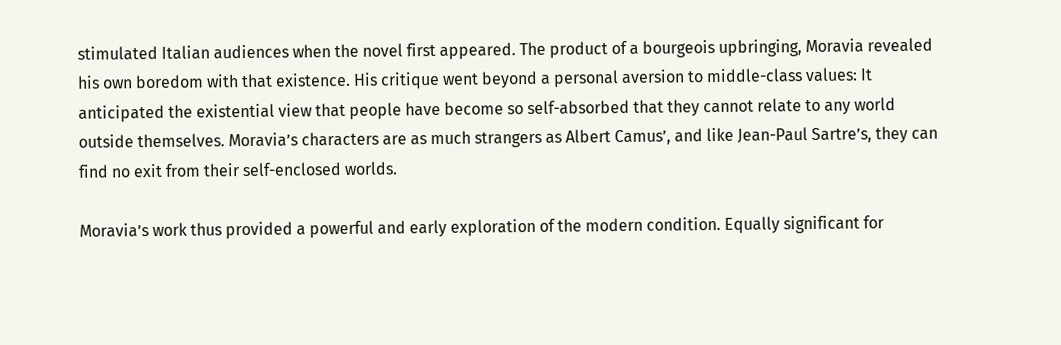stimulated Italian audiences when the novel first appeared. The product of a bourgeois upbringing, Moravia revealed his own boredom with that existence. His critique went beyond a personal aversion to middle-class values: It anticipated the existential view that people have become so self-absorbed that they cannot relate to any world outside themselves. Moravia’s characters are as much strangers as Albert Camus’, and like Jean-Paul Sartre’s, they can find no exit from their self-enclosed worlds.

Moravia’s work thus provided a powerful and early exploration of the modern condition. Equally significant for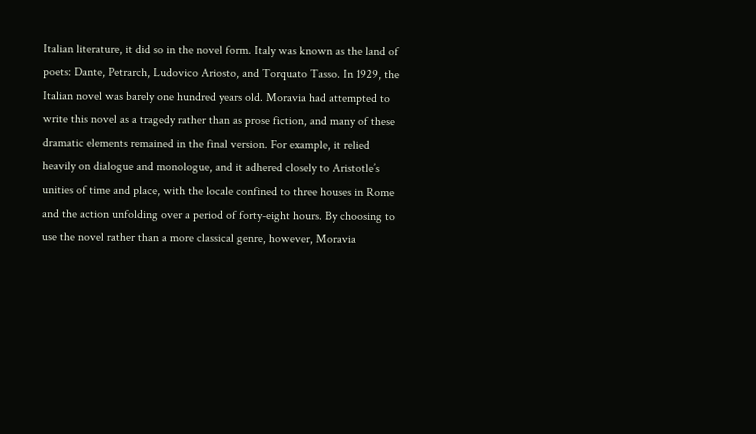Italian literature, it did so in the novel form. Italy was known as the land of poets: Dante, Petrarch, Ludovico Ariosto, and Torquato Tasso. In 1929, the Italian novel was barely one hundred years old. Moravia had attempted to write this novel as a tragedy rather than as prose fiction, and many of these dramatic elements remained in the final version. For example, it relied heavily on dialogue and monologue, and it adhered closely to Aristotle’s unities of time and place, with the locale confined to three houses in Rome and the action unfolding over a period of forty-eight hours. By choosing to use the novel rather than a more classical genre, however, Moravia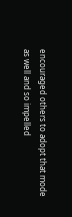encouraged others to adopt that mode as well and so impelled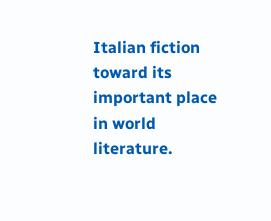Italian fiction toward its important place in world literature.